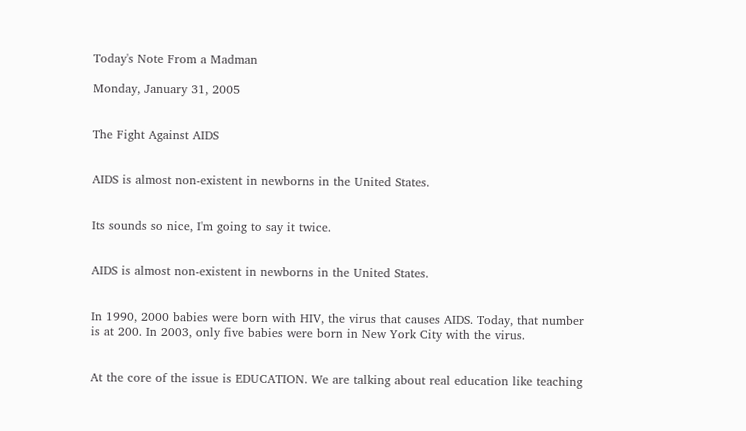Today's Note From a Madman

Monday, January 31, 2005


The Fight Against AIDS


AIDS is almost non-existent in newborns in the United States.


Its sounds so nice, I'm going to say it twice.


AIDS is almost non-existent in newborns in the United States.


In 1990, 2000 babies were born with HIV, the virus that causes AIDS. Today, that number is at 200. In 2003, only five babies were born in New York City with the virus.


At the core of the issue is EDUCATION. We are talking about real education like teaching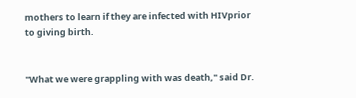mothers to learn if they are infected with HIVprior to giving birth.


"What we were grappling with was death," said Dr.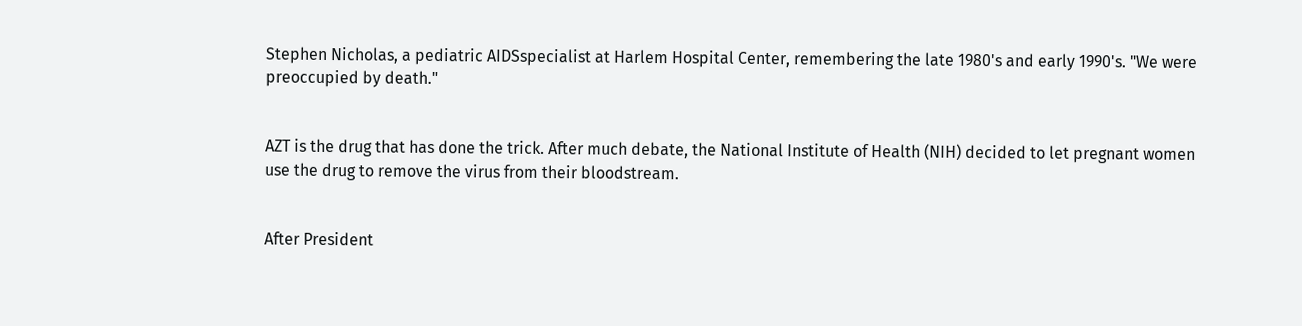Stephen Nicholas, a pediatric AIDSspecialist at Harlem Hospital Center, remembering the late 1980's and early 1990's. "We were preoccupied by death."


AZT is the drug that has done the trick. After much debate, the National Institute of Health (NIH) decided to let pregnant women use the drug to remove the virus from their bloodstream.


After President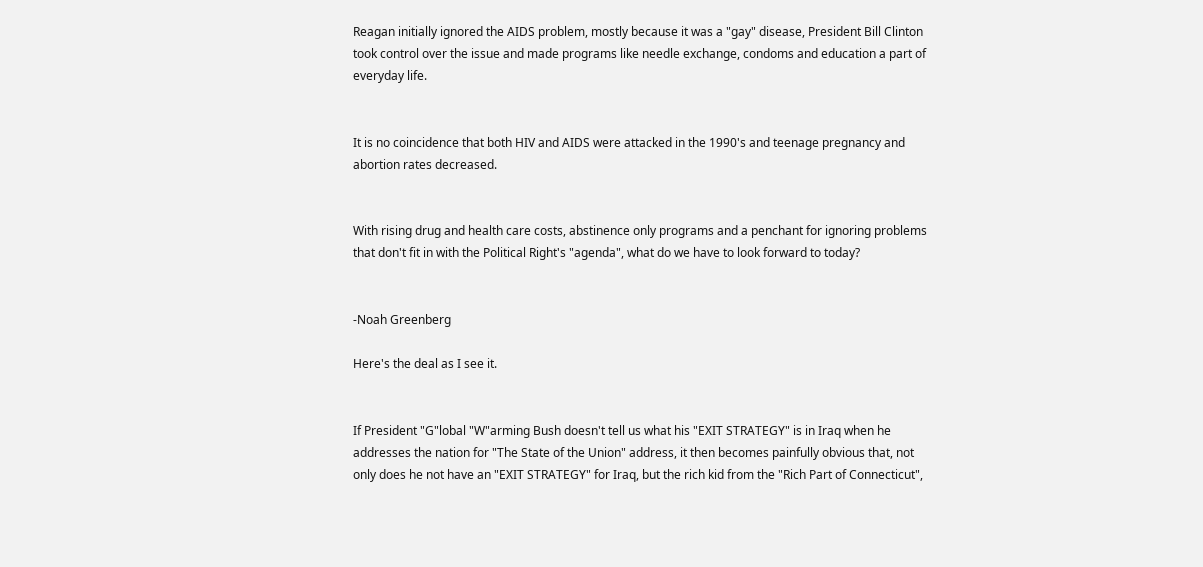Reagan initially ignored the AIDS problem, mostly because it was a "gay" disease, President Bill Clinton took control over the issue and made programs like needle exchange, condoms and education a part of everyday life.


It is no coincidence that both HIV and AIDS were attacked in the 1990's and teenage pregnancy and abortion rates decreased.


With rising drug and health care costs, abstinence only programs and a penchant for ignoring problems that don't fit in with the Political Right's "agenda", what do we have to look forward to today?


-Noah Greenberg

Here's the deal as I see it.


If President "G"lobal "W"arming Bush doesn't tell us what his "EXIT STRATEGY" is in Iraq when he addresses the nation for "The State of the Union" address, it then becomes painfully obvious that, not only does he not have an "EXIT STRATEGY" for Iraq, but the rich kid from the "Rich Part of Connecticut",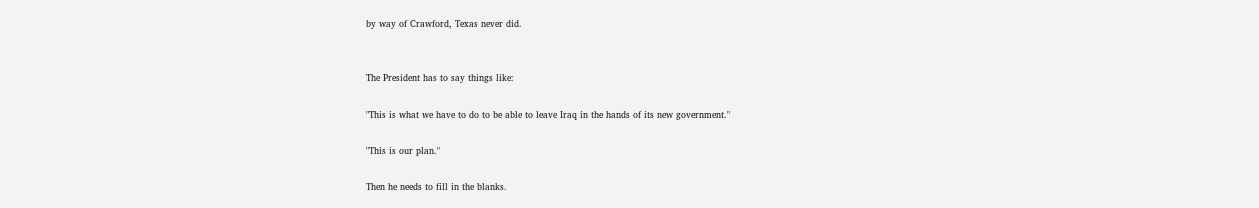by way of Crawford, Texas never did.


The President has to say things like:

"This is what we have to do to be able to leave Iraq in the hands of its new government."

"This is our plan."

Then he needs to fill in the blanks.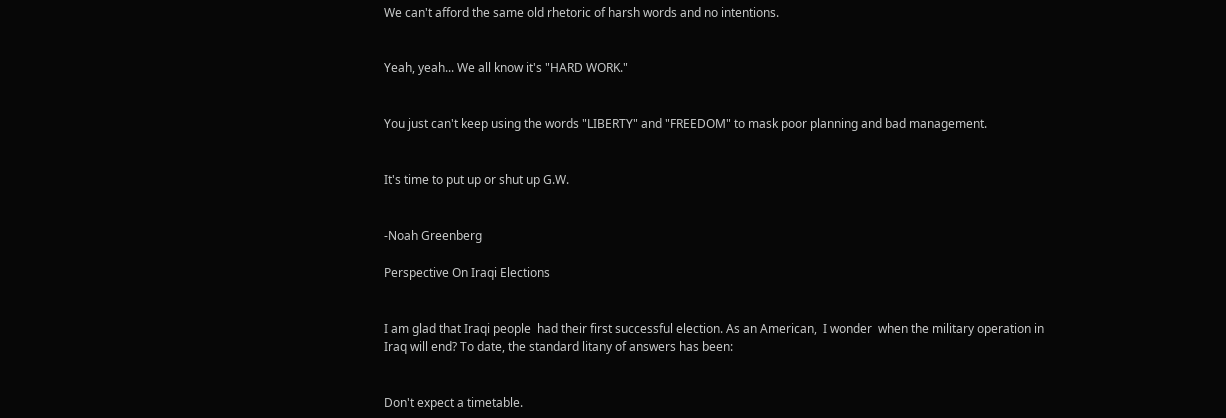We can't afford the same old rhetoric of harsh words and no intentions.


Yeah, yeah... We all know it's "HARD WORK."


You just can't keep using the words "LIBERTY" and "FREEDOM" to mask poor planning and bad management.


It's time to put up or shut up G.W.


-Noah Greenberg

Perspective On Iraqi Elections


I am glad that Iraqi people  had their first successful election. As an American,  I wonder  when the military operation in Iraq will end? To date, the standard litany of answers has been:


Don't expect a timetable.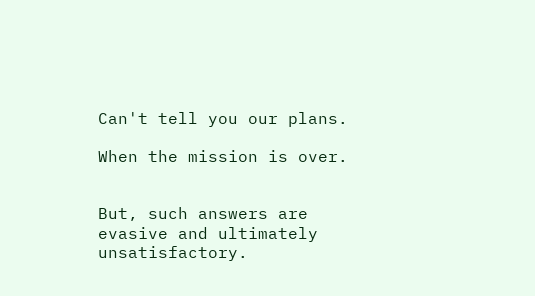Can't tell you our plans.

When the mission is over.


But, such answers are evasive and ultimately unsatisfactory.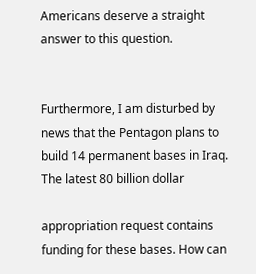Americans deserve a straight answer to this question.


Furthermore, I am disturbed by news that the Pentagon plans to build 14 permanent bases in Iraq. The latest 80 billion dollar

appropriation request contains funding for these bases. How can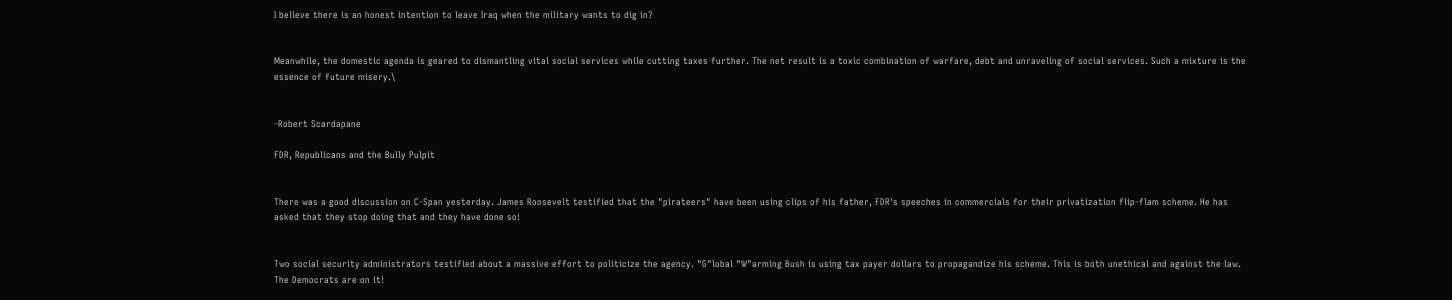I believe there is an honest intention to leave Iraq when the military wants to dig in?


Meanwhile, the domestic agenda is geared to dismantling vital social services while cutting taxes further. The net result is a toxic combination of warfare, debt and unraveling of social services. Such a mixture is the essence of future misery.\


-Robert Scardapane

FDR, Republicans and the Bully Pulpit


There was a good discussion on C-Span yesterday. James Roosevelt testified that the "pirateers" have been using clips of his father, FDR's speeches in commercials for their privatization flip-flam scheme. He has asked that they stop doing that and they have done so!


Two social security administrators testified about a massive effort to politicize the agency. "G"lobal "W"arming Bush is using tax payer dollars to propagandize his scheme. This is both unethical and against the law. The Democrats are on it!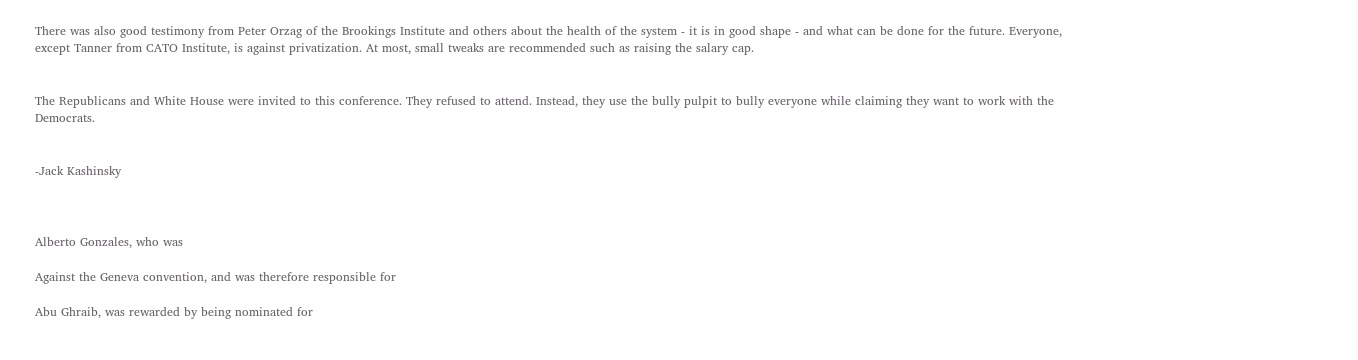There was also good testimony from Peter Orzag of the Brookings Institute and others about the health of the system - it is in good shape - and what can be done for the future. Everyone, except Tanner from CATO Institute, is against privatization. At most, small tweaks are recommended such as raising the salary cap.


The Republicans and White House were invited to this conference. They refused to attend. Instead, they use the bully pulpit to bully everyone while claiming they want to work with the Democrats.


-Jack Kashinsky



Alberto Gonzales, who was

Against the Geneva convention, and was therefore responsible for

Abu Ghraib, was rewarded by being nominated for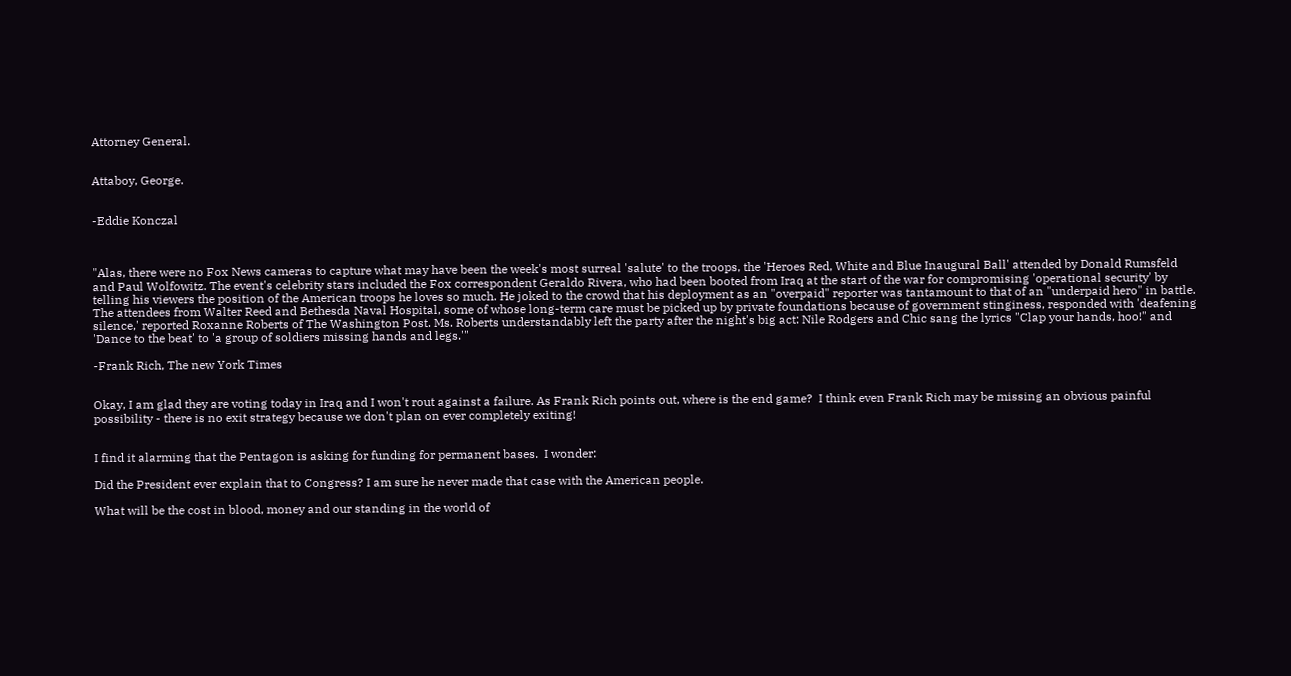Attorney General.


Attaboy, George.


-Eddie Konczal



"Alas, there were no Fox News cameras to capture what may have been the week's most surreal 'salute' to the troops, the 'Heroes Red, White and Blue Inaugural Ball' attended by Donald Rumsfeld and Paul Wolfowitz. The event's celebrity stars included the Fox correspondent Geraldo Rivera, who had been booted from Iraq at the start of the war for compromising 'operational security' by telling his viewers the position of the American troops he loves so much. He joked to the crowd that his deployment as an "overpaid" reporter was tantamount to that of an "underpaid hero" in battle. The attendees from Walter Reed and Bethesda Naval Hospital, some of whose long-term care must be picked up by private foundations because of government stinginess, responded with 'deafening silence,' reported Roxanne Roberts of The Washington Post. Ms. Roberts understandably left the party after the night's big act: Nile Rodgers and Chic sang the lyrics "Clap your hands, hoo!" and 'Dance to the beat' to 'a group of soldiers missing hands and legs.'"

-Frank Rich, The new York Times


Okay, I am glad they are voting today in Iraq and I won't rout against a failure. As Frank Rich points out, where is the end game?  I think even Frank Rich may be missing an obvious painful possibility - there is no exit strategy because we don't plan on ever completely exiting!


I find it alarming that the Pentagon is asking for funding for permanent bases.  I wonder:

Did the President ever explain that to Congress? I am sure he never made that case with the American people.

What will be the cost in blood, money and our standing in the world of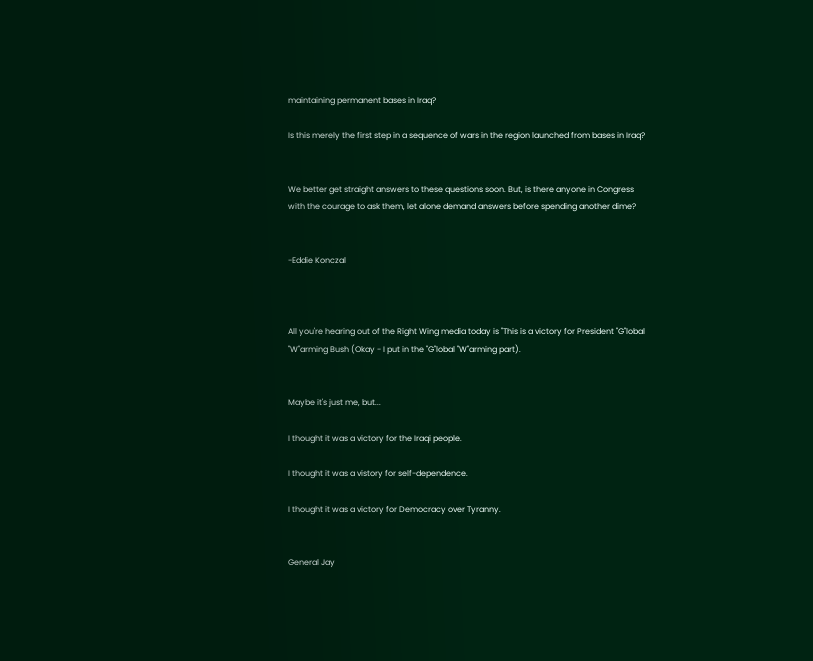maintaining permanent bases in Iraq?

Is this merely the first step in a sequence of wars in the region launched from bases in Iraq?


We better get straight answers to these questions soon. But, is there anyone in Congress with the courage to ask them, let alone demand answers before spending another dime?


-Eddie Konczal



All you're hearing out of the Right Wing media today is "This is a victory for President "G"lobal "W"arming Bush (Okay - I put in the "G"lobal "W"arming part).


Maybe it's just me, but...

I thought it was a victory for the Iraqi people.

I thought it was a vistory for self-dependence.

I thought it was a victory for Democracy over Tyranny.


General Jay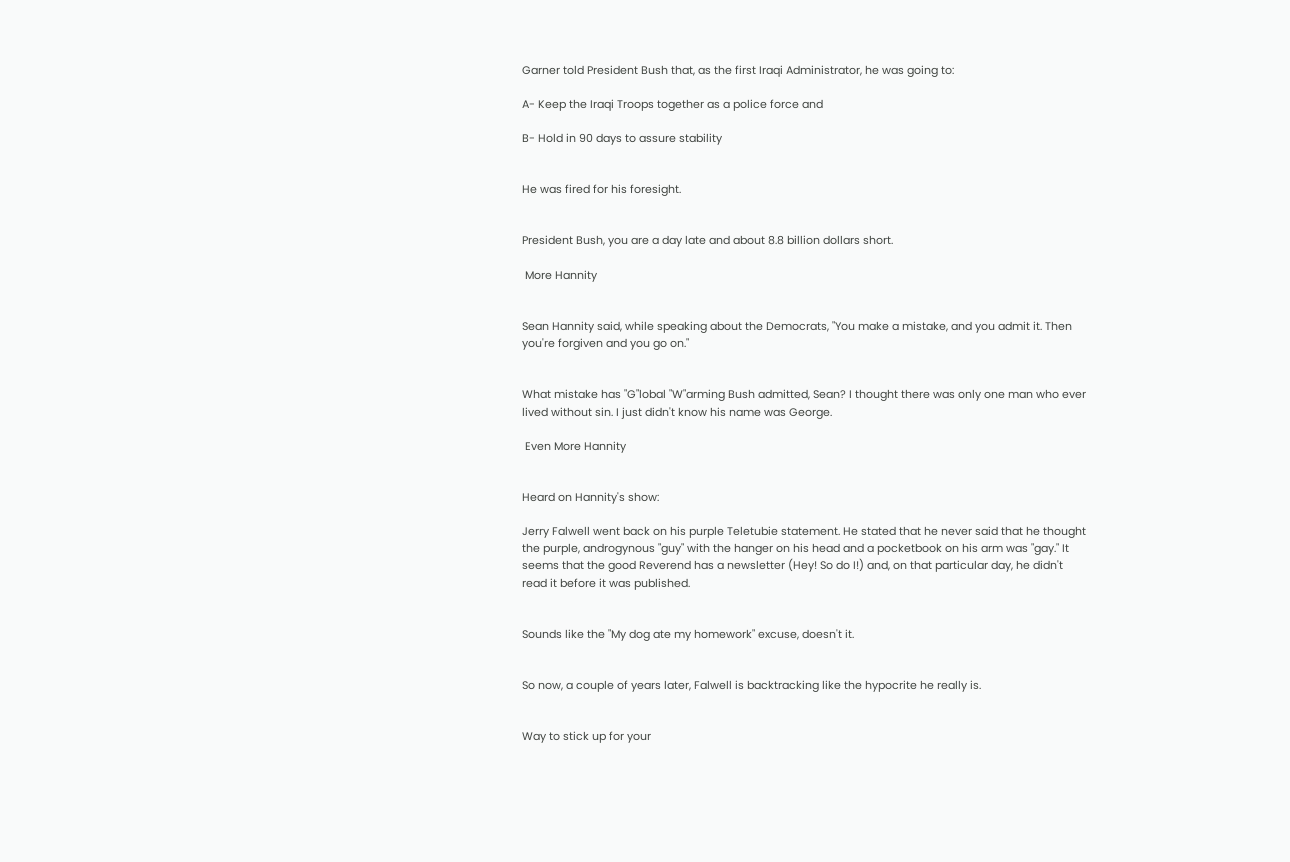Garner told President Bush that, as the first Iraqi Administrator, he was going to:

A- Keep the Iraqi Troops together as a police force and

B- Hold in 90 days to assure stability


He was fired for his foresight.


President Bush, you are a day late and about 8.8 billion dollars short.

 More Hannity


Sean Hannity said, while speaking about the Democrats, "You make a mistake, and you admit it. Then you're forgiven and you go on."


What mistake has "G"lobal "W"arming Bush admitted, Sean? I thought there was only one man who ever lived without sin. I just didn't know his name was George.

 Even More Hannity


Heard on Hannity's show:

Jerry Falwell went back on his purple Teletubie statement. He stated that he never said that he thought the purple, androgynous "guy" with the hanger on his head and a pocketbook on his arm was "gay." It seems that the good Reverend has a newsletter (Hey! So do I!) and, on that particular day, he didn't read it before it was published.


Sounds like the "My dog ate my homework" excuse, doesn't it.


So now, a couple of years later, Falwell is backtracking like the hypocrite he really is.


Way to stick up for your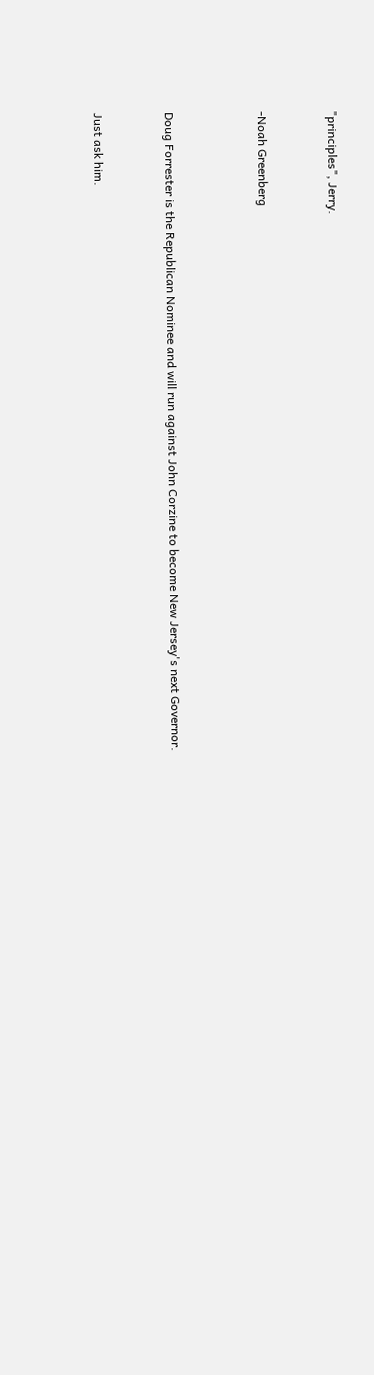"principles", Jerry.


-Noah Greenberg



Doug Forrester is the Republican Nominee and will run against John Corzine to become New Jersey's next Governor.


Just ask him.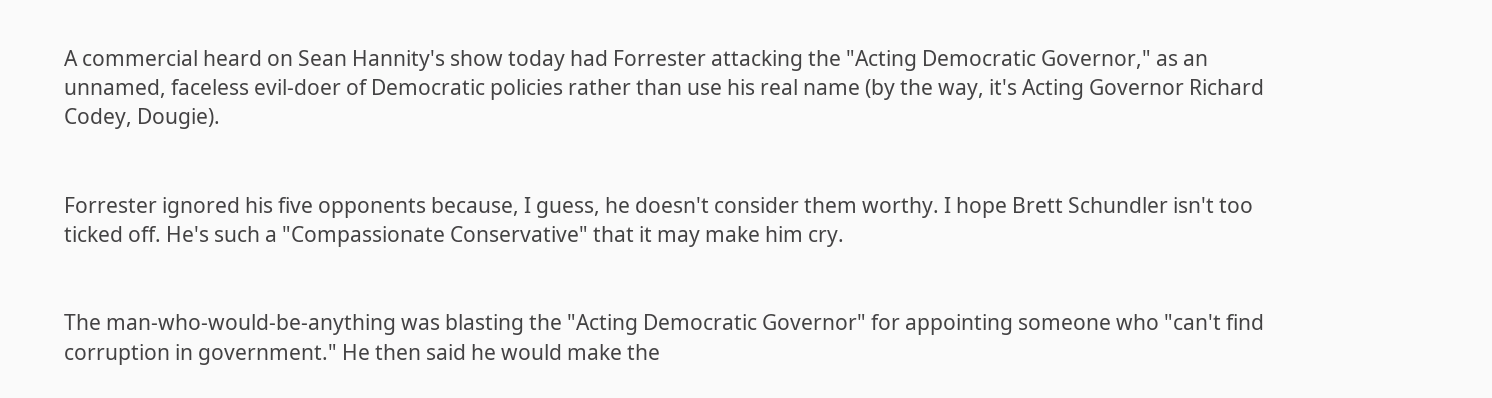A commercial heard on Sean Hannity's show today had Forrester attacking the "Acting Democratic Governor," as an unnamed, faceless evil-doer of Democratic policies rather than use his real name (by the way, it's Acting Governor Richard Codey, Dougie).


Forrester ignored his five opponents because, I guess, he doesn't consider them worthy. I hope Brett Schundler isn't too ticked off. He's such a "Compassionate Conservative" that it may make him cry.


The man-who-would-be-anything was blasting the "Acting Democratic Governor" for appointing someone who "can't find corruption in government." He then said he would make the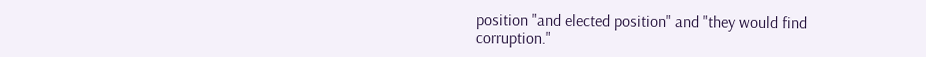position "and elected position" and "they would find corruption."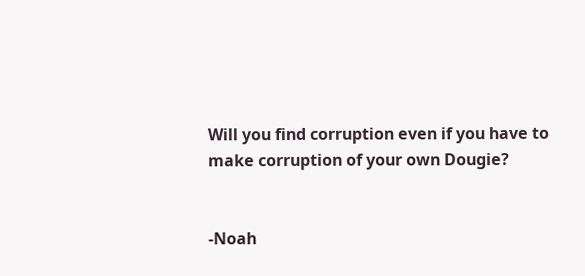Will you find corruption even if you have to make corruption of your own Dougie?


-Noah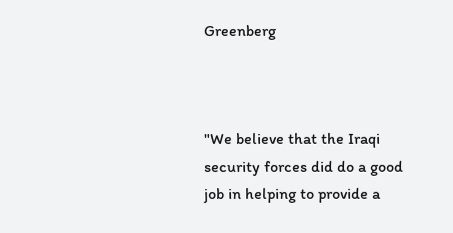Greenberg



"We believe that the Iraqi security forces did do a good job in helping to provide a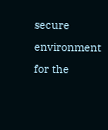secure environment for the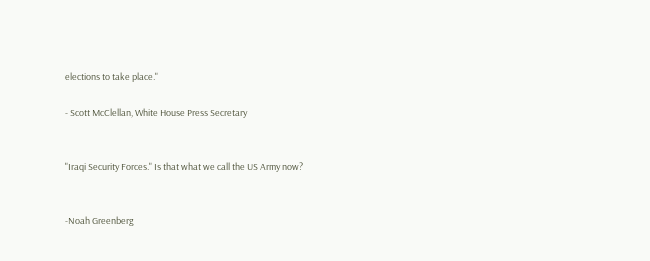elections to take place."

- Scott McClellan, White House Press Secretary


"Iraqi Security Forces." Is that what we call the US Army now?


-Noah Greenberg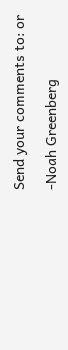Send your comments to: or

-Noah Greenberg